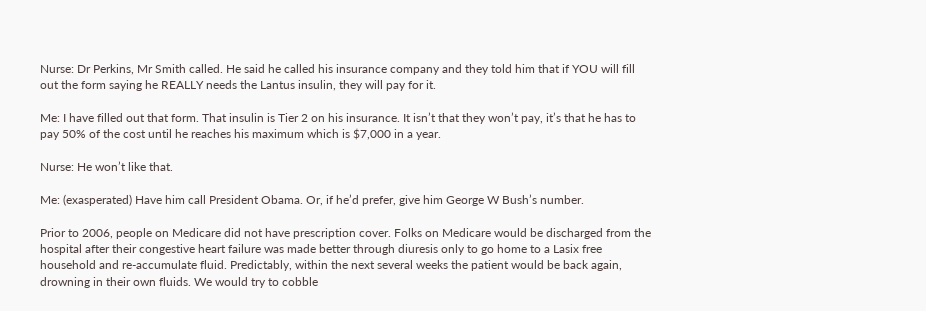Nurse: Dr Perkins, Mr Smith called. He said he called his insurance company and they told him that if YOU will fill out the form saying he REALLY needs the Lantus insulin, they will pay for it.

Me: I have filled out that form. That insulin is Tier 2 on his insurance. It isn’t that they won’t pay, it’s that he has to pay 50% of the cost until he reaches his maximum which is $7,000 in a year.

Nurse: He won’t like that.

Me: (exasperated) Have him call President Obama. Or, if he’d prefer, give him George W Bush’s number.

Prior to 2006, people on Medicare did not have prescription cover. Folks on Medicare would be discharged from the hospital after their congestive heart failure was made better through diuresis only to go home to a Lasix free household and re-accumulate fluid. Predictably, within the next several weeks the patient would be back again, drowning in their own fluids. We would try to cobble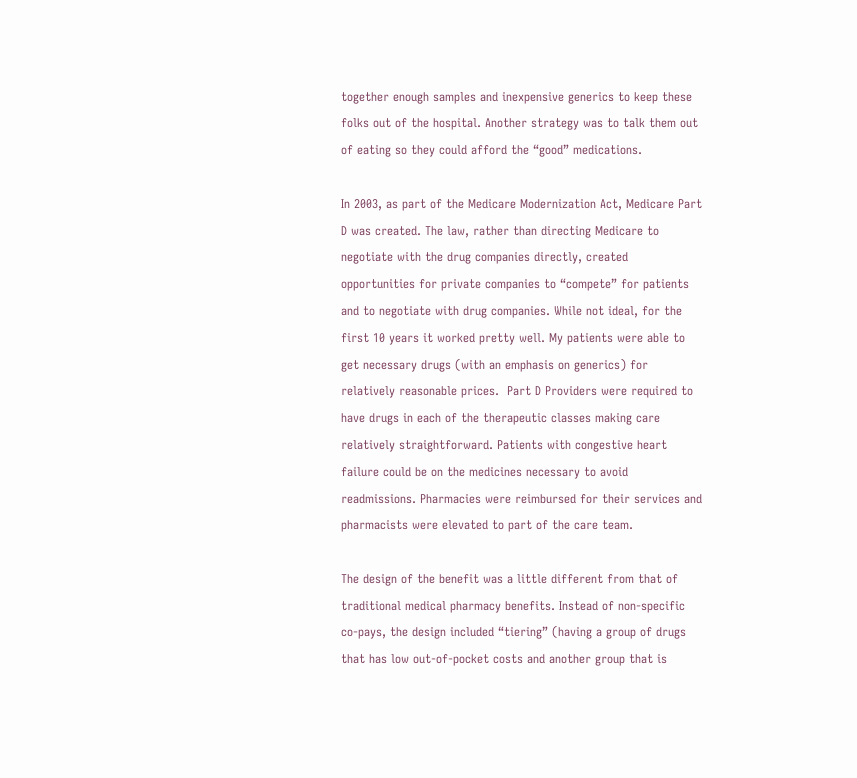together enough samples and inexpensive generics to keep these folks out of the hospital. Another strategy was to talk them out of eating so they could afford the “good” medications.

In 2003, as part of the Medicare Modernization Act, Medicare Part D was created. The law, rather than directing Medicare to negotiate with the drug companies directly, created opportunities for private companies to “compete” for patients and to negotiate with drug companies. While not ideal, for the first 10 years it worked pretty well. My patients were able to get necessary drugs (with an emphasis on generics) for relatively reasonable prices.  Part D Providers were required to have drugs in each of the therapeutic classes making care relatively straightforward. Patients with congestive heart failure could be on the medicines necessary to avoid readmissions. Pharmacies were reimbursed for their services and pharmacists were elevated to part of the care team.

The design of the benefit was a little different from that of traditional medical pharmacy benefits. Instead of non-specific co-pays, the design included “tiering” (having a group of drugs that has low out-of-pocket costs and another group that is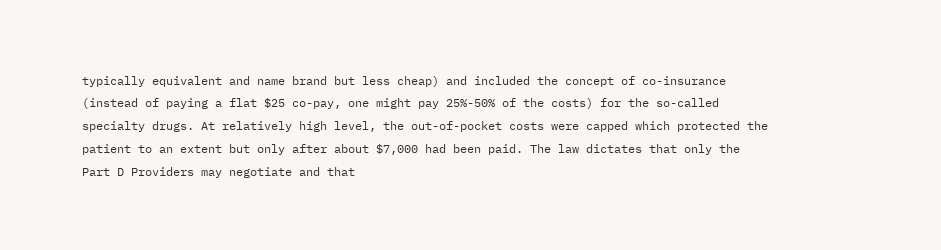typically equivalent and name brand but less cheap) and included the concept of co-insurance (instead of paying a flat $25 co-pay, one might pay 25%-50% of the costs) for the so-called specialty drugs. At relatively high level, the out-of-pocket costs were capped which protected the patient to an extent but only after about $7,000 had been paid. The law dictates that only the Part D Providers may negotiate and that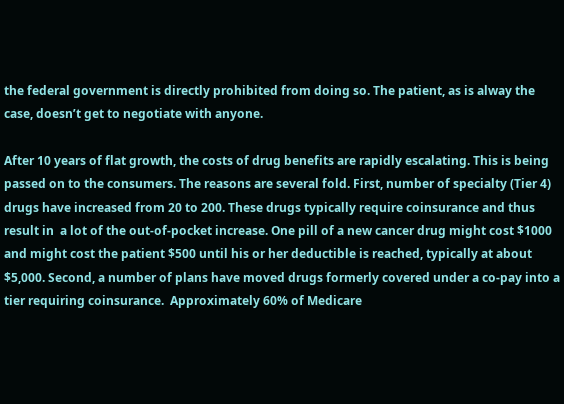the federal government is directly prohibited from doing so. The patient, as is alway the case, doesn’t get to negotiate with anyone.

After 10 years of flat growth, the costs of drug benefits are rapidly escalating. This is being passed on to the consumers. The reasons are several fold. First, number of specialty (Tier 4) drugs have increased from 20 to 200. These drugs typically require coinsurance and thus result in  a lot of the out-of-pocket increase. One pill of a new cancer drug might cost $1000 and might cost the patient $500 until his or her deductible is reached, typically at about $5,000. Second, a number of plans have moved drugs formerly covered under a co-pay into a tier requiring coinsurance.  Approximately 60% of Medicare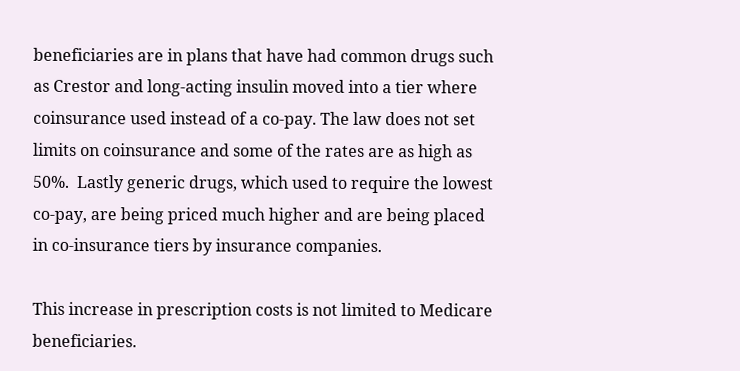beneficiaries are in plans that have had common drugs such as Crestor and long-acting insulin moved into a tier where coinsurance used instead of a co-pay. The law does not set limits on coinsurance and some of the rates are as high as 50%.  Lastly generic drugs, which used to require the lowest co-pay, are being priced much higher and are being placed in co-insurance tiers by insurance companies.

This increase in prescription costs is not limited to Medicare beneficiaries.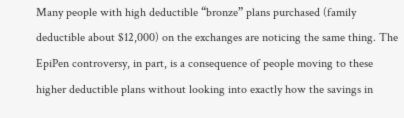Many people with high deductible “bronze” plans purchased (family deductible about $12,000) on the exchanges are noticing the same thing. The EpiPen controversy, in part, is a consequence of people moving to these higher deductible plans without looking into exactly how the savings in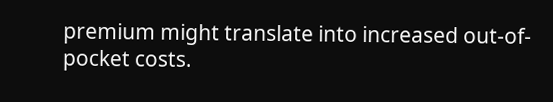premium might translate into increased out-of-pocket costs.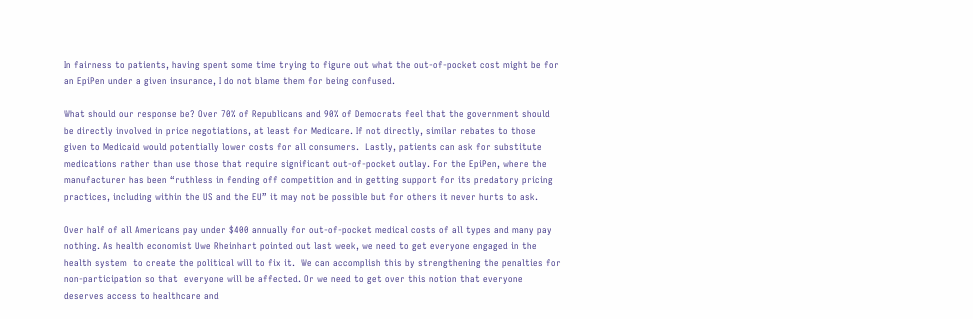In fairness to patients, having spent some time trying to figure out what the out-of-pocket cost might be for an EpiPen under a given insurance, I do not blame them for being confused.

What should our response be? Over 70% of Republicans and 90% of Democrats feel that the government should be directly involved in price negotiations, at least for Medicare. If not directly, similar rebates to those given to Medicaid would potentially lower costs for all consumers.  Lastly, patients can ask for substitute medications rather than use those that require significant out-of-pocket outlay. For the EpiPen, where the manufacturer has been “ruthless in fending off competition and in getting support for its predatory pricing practices, including within the US and the EU” it may not be possible but for others it never hurts to ask.

Over half of all Americans pay under $400 annually for out-of-pocket medical costs of all types and many pay nothing. As health economist Uwe Rheinhart pointed out last week, we need to get everyone engaged in the health system  to create the political will to fix it.  We can accomplish this by strengthening the penalties for non-participation so that  everyone will be affected. Or we need to get over this notion that everyone deserves access to healthcare and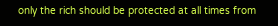only the rich should be protected at all times from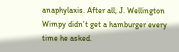anaphylaxis. After all, J. Wellington Wimpy didn’t get a hamburger every time he asked.